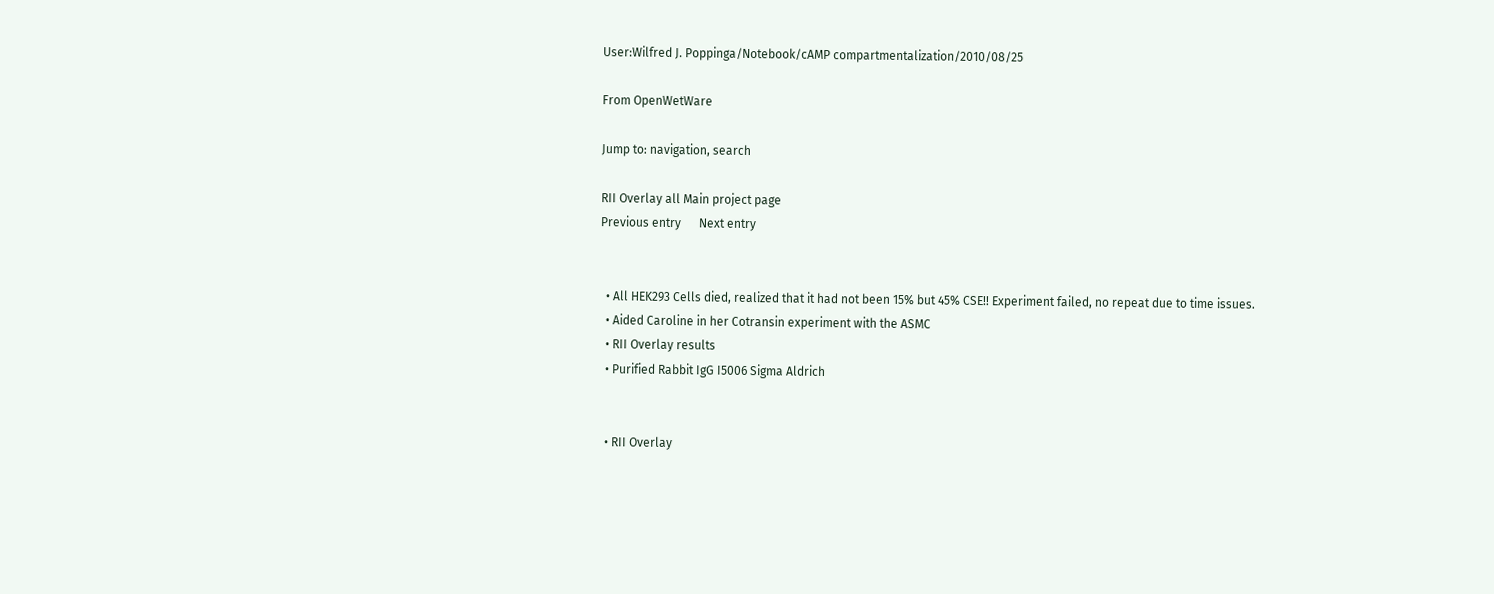User:Wilfred J. Poppinga/Notebook/cAMP compartmentalization/2010/08/25

From OpenWetWare

Jump to: navigation, search

RII Overlay all Main project page
Previous entry      Next entry


  • All HEK293 Cells died, realized that it had not been 15% but 45% CSE!! Experiment failed, no repeat due to time issues.
  • Aided Caroline in her Cotransin experiment with the ASMC
  • RII Overlay results
  • Purified Rabbit IgG I5006 Sigma Aldrich


  • RII Overlay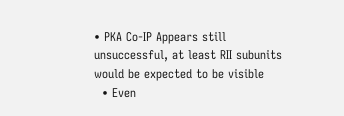• PKA Co-IP Appears still unsuccessful, at least RII subunits would be expected to be visible
  • Even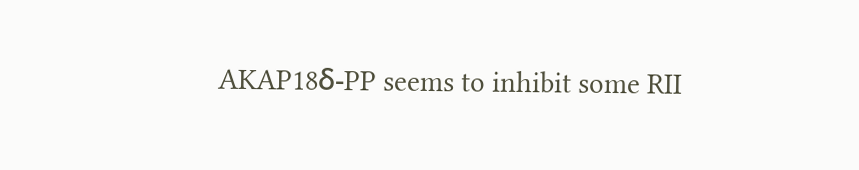AKAP18δ-PP seems to inhibit some RII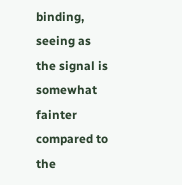binding, seeing as the signal is somewhat fainter compared to the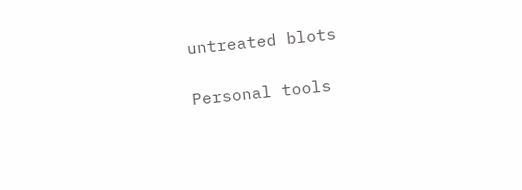untreated blots

Personal tools